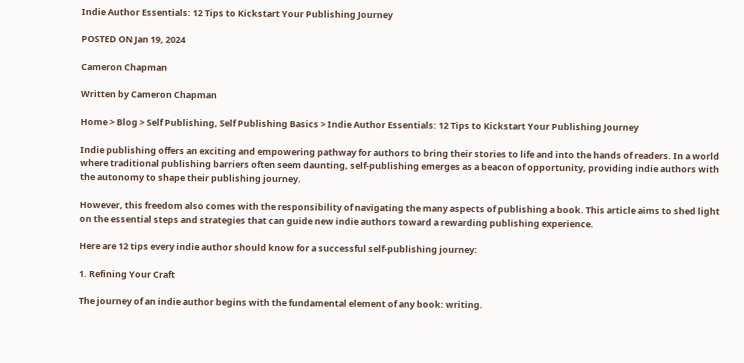Indie Author Essentials: 12 Tips to Kickstart Your Publishing Journey

POSTED ON Jan 19, 2024

Cameron Chapman

Written by Cameron Chapman

Home > Blog > Self Publishing, Self Publishing Basics > Indie Author Essentials: 12 Tips to Kickstart Your Publishing Journey

Indie publishing offers an exciting and empowering pathway for authors to bring their stories to life and into the hands of readers. In a world where traditional publishing barriers often seem daunting, self-publishing emerges as a beacon of opportunity, providing indie authors with the autonomy to shape their publishing journey.

However, this freedom also comes with the responsibility of navigating the many aspects of publishing a book. This article aims to shed light on the essential steps and strategies that can guide new indie authors toward a rewarding publishing experience.

Here are 12 tips every indie author should know for a successful self-publishing journey:

1. Refining Your Craft

The journey of an indie author begins with the fundamental element of any book: writing.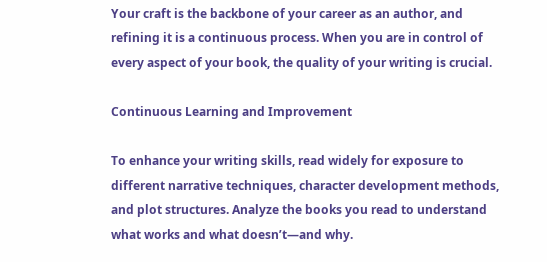Your craft is the backbone of your career as an author, and refining it is a continuous process. When you are in control of every aspect of your book, the quality of your writing is crucial.

Continuous Learning and Improvement

To enhance your writing skills, read widely for exposure to different narrative techniques, character development methods, and plot structures. Analyze the books you read to understand what works and what doesn’t—and why.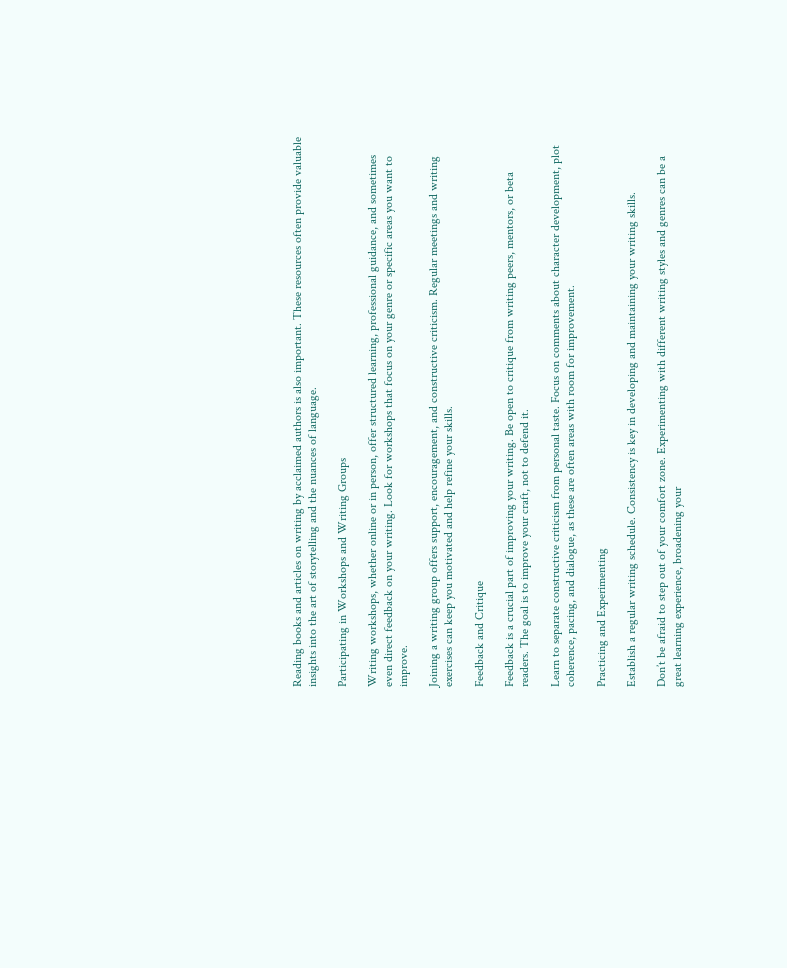Reading books and articles on writing by acclaimed authors is also important. These resources often provide valuable insights into the art of storytelling and the nuances of language.

Participating in Workshops and Writing Groups

Writing workshops, whether online or in person, offer structured learning, professional guidance, and sometimes even direct feedback on your writing. Look for workshops that focus on your genre or specific areas you want to improve.

Joining a writing group offers support, encouragement, and constructive criticism. Regular meetings and writing exercises can keep you motivated and help refine your skills.

Feedback and Critique

Feedback is a crucial part of improving your writing. Be open to critique from writing peers, mentors, or beta readers. The goal is to improve your craft, not to defend it.

Learn to separate constructive criticism from personal taste. Focus on comments about character development, plot coherence, pacing, and dialogue, as these are often areas with room for improvement.

Practicing and Experimenting

Establish a regular writing schedule. Consistency is key in developing and maintaining your writing skills.

Don’t be afraid to step out of your comfort zone. Experimenting with different writing styles and genres can be a great learning experience, broadening your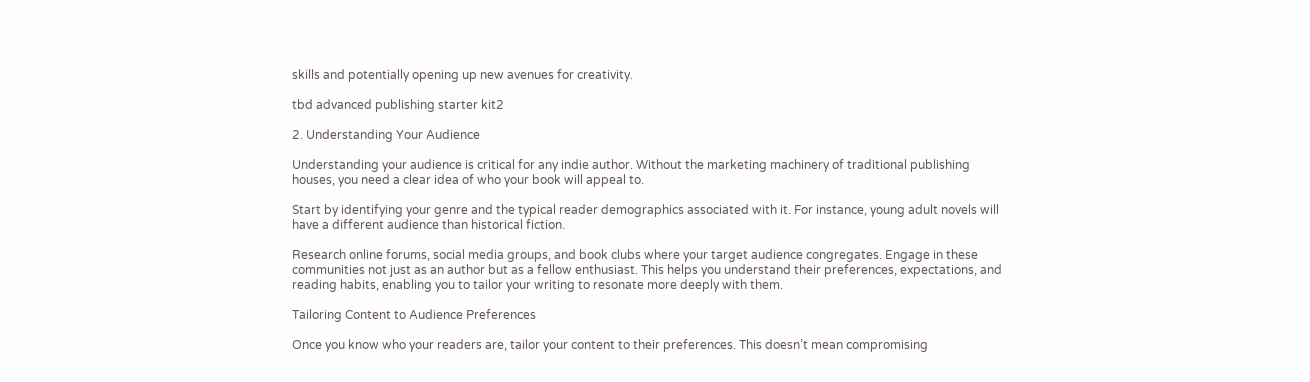skills and potentially opening up new avenues for creativity.

tbd advanced publishing starter kit2

2. Understanding Your Audience

Understanding your audience is critical for any indie author. Without the marketing machinery of traditional publishing houses, you need a clear idea of who your book will appeal to.

Start by identifying your genre and the typical reader demographics associated with it. For instance, young adult novels will have a different audience than historical fiction.

Research online forums, social media groups, and book clubs where your target audience congregates. Engage in these communities not just as an author but as a fellow enthusiast. This helps you understand their preferences, expectations, and reading habits, enabling you to tailor your writing to resonate more deeply with them.

Tailoring Content to Audience Preferences

Once you know who your readers are, tailor your content to their preferences. This doesn’t mean compromising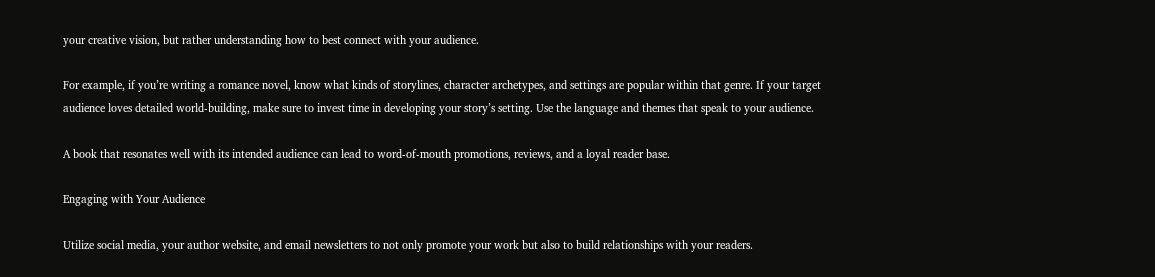your creative vision, but rather understanding how to best connect with your audience.

For example, if you’re writing a romance novel, know what kinds of storylines, character archetypes, and settings are popular within that genre. If your target audience loves detailed world-building, make sure to invest time in developing your story’s setting. Use the language and themes that speak to your audience.

A book that resonates well with its intended audience can lead to word-of-mouth promotions, reviews, and a loyal reader base.

Engaging with Your Audience

Utilize social media, your author website, and email newsletters to not only promote your work but also to build relationships with your readers.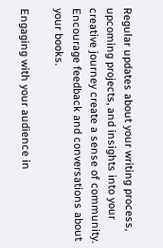Regular updates about your writing process, upcoming projects, and insights into your creative journey create a sense of community. Encourage feedback and conversations about your books.

Engaging with your audience in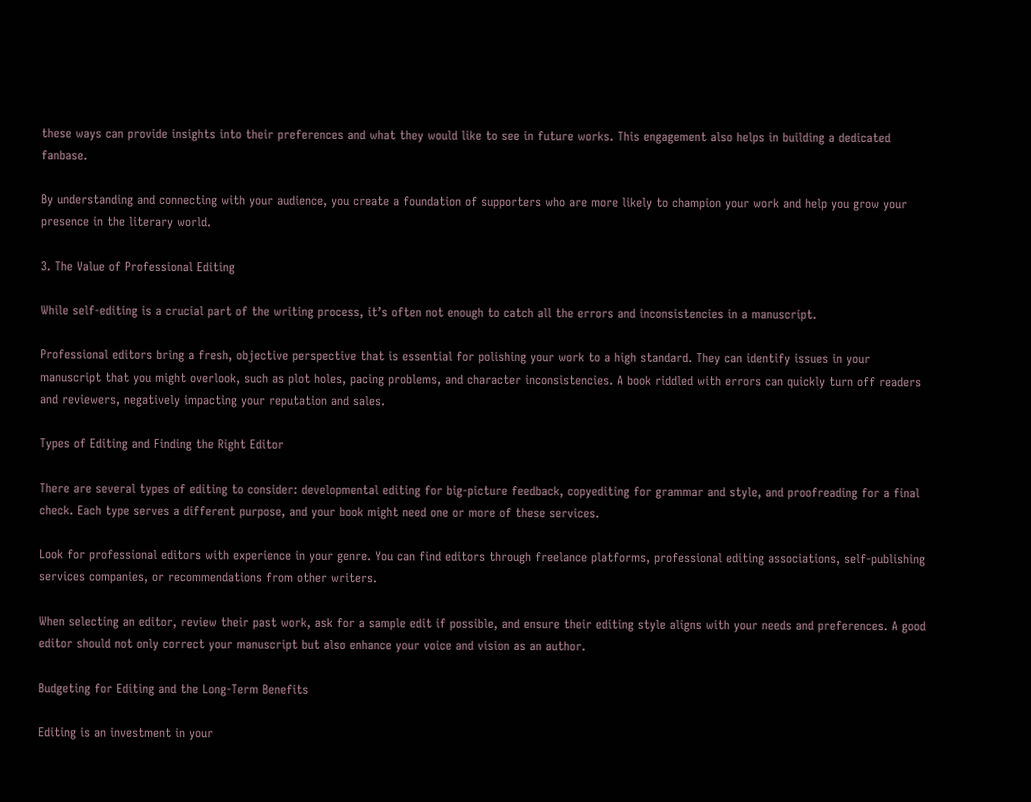these ways can provide insights into their preferences and what they would like to see in future works. This engagement also helps in building a dedicated fanbase.

By understanding and connecting with your audience, you create a foundation of supporters who are more likely to champion your work and help you grow your presence in the literary world.

3. The Value of Professional Editing

While self-editing is a crucial part of the writing process, it’s often not enough to catch all the errors and inconsistencies in a manuscript.

Professional editors bring a fresh, objective perspective that is essential for polishing your work to a high standard. They can identify issues in your manuscript that you might overlook, such as plot holes, pacing problems, and character inconsistencies. A book riddled with errors can quickly turn off readers and reviewers, negatively impacting your reputation and sales.

Types of Editing and Finding the Right Editor

There are several types of editing to consider: developmental editing for big-picture feedback, copyediting for grammar and style, and proofreading for a final check. Each type serves a different purpose, and your book might need one or more of these services.

Look for professional editors with experience in your genre. You can find editors through freelance platforms, professional editing associations, self-publishing services companies, or recommendations from other writers.

When selecting an editor, review their past work, ask for a sample edit if possible, and ensure their editing style aligns with your needs and preferences. A good editor should not only correct your manuscript but also enhance your voice and vision as an author.

Budgeting for Editing and the Long-Term Benefits

Editing is an investment in your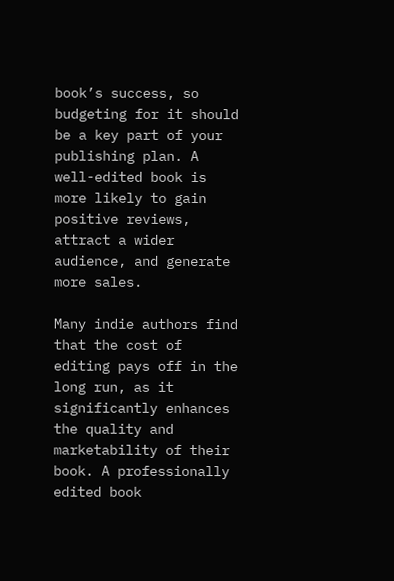book’s success, so budgeting for it should be a key part of your publishing plan. A well-edited book is more likely to gain positive reviews, attract a wider audience, and generate more sales.

Many indie authors find that the cost of editing pays off in the long run, as it significantly enhances the quality and marketability of their book. A professionally edited book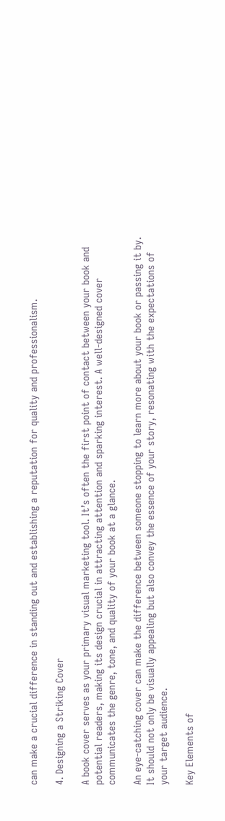can make a crucial difference in standing out and establishing a reputation for quality and professionalism.

4. Designing a Striking Cover

A book cover serves as your primary visual marketing tool. It’s often the first point of contact between your book and potential readers, making its design crucial in attracting attention and sparking interest. A well-designed cover communicates the genre, tone, and quality of your book at a glance.

An eye-catching cover can make the difference between someone stopping to learn more about your book or passing it by. It should not only be visually appealing but also convey the essence of your story, resonating with the expectations of your target audience.

Key Elements of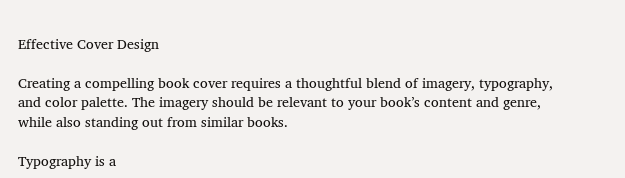Effective Cover Design

Creating a compelling book cover requires a thoughtful blend of imagery, typography, and color palette. The imagery should be relevant to your book’s content and genre, while also standing out from similar books.

Typography is a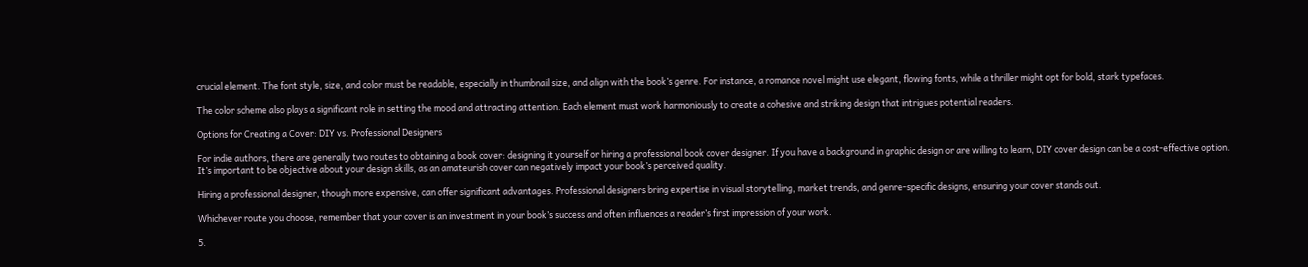crucial element. The font style, size, and color must be readable, especially in thumbnail size, and align with the book’s genre. For instance, a romance novel might use elegant, flowing fonts, while a thriller might opt for bold, stark typefaces.

The color scheme also plays a significant role in setting the mood and attracting attention. Each element must work harmoniously to create a cohesive and striking design that intrigues potential readers.

Options for Creating a Cover: DIY vs. Professional Designers

For indie authors, there are generally two routes to obtaining a book cover: designing it yourself or hiring a professional book cover designer. If you have a background in graphic design or are willing to learn, DIY cover design can be a cost-effective option. It’s important to be objective about your design skills, as an amateurish cover can negatively impact your book’s perceived quality.

Hiring a professional designer, though more expensive, can offer significant advantages. Professional designers bring expertise in visual storytelling, market trends, and genre-specific designs, ensuring your cover stands out.

Whichever route you choose, remember that your cover is an investment in your book’s success and often influences a reader’s first impression of your work.

5.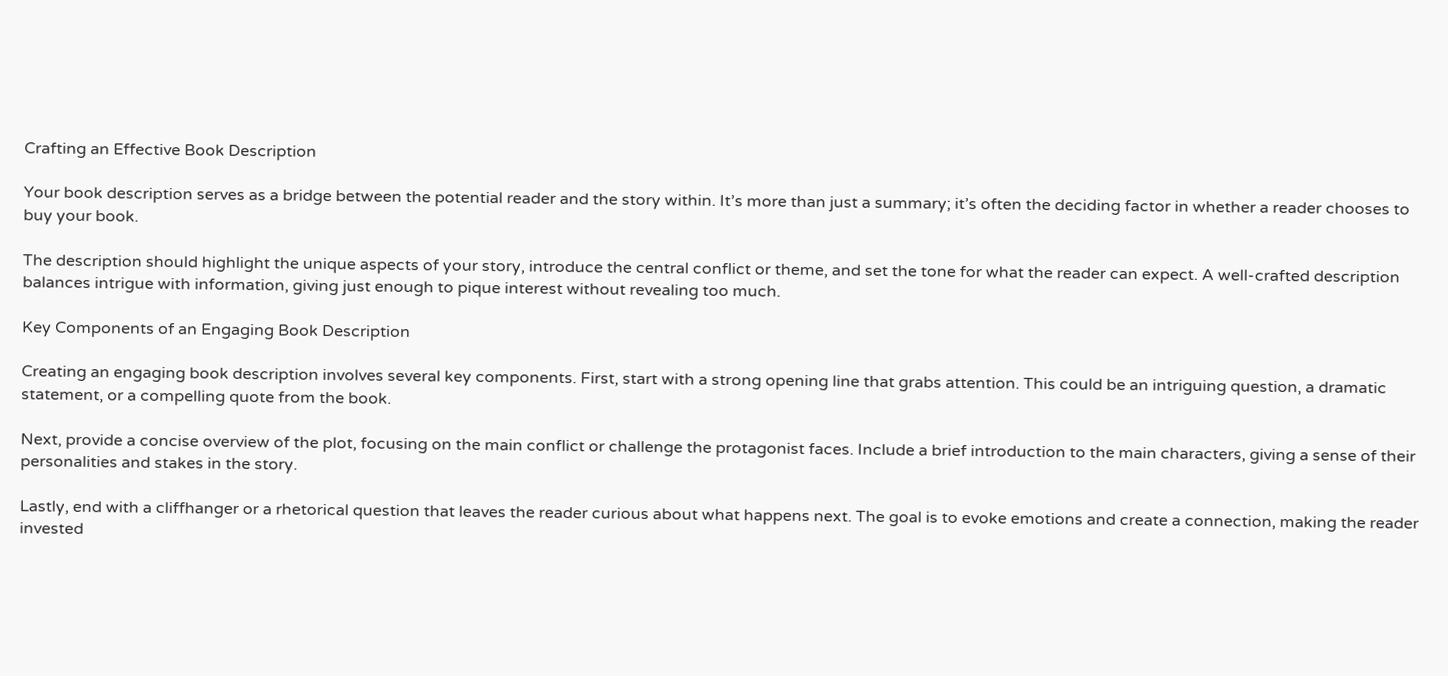Crafting an Effective Book Description

Your book description serves as a bridge between the potential reader and the story within. It’s more than just a summary; it’s often the deciding factor in whether a reader chooses to buy your book.

The description should highlight the unique aspects of your story, introduce the central conflict or theme, and set the tone for what the reader can expect. A well-crafted description balances intrigue with information, giving just enough to pique interest without revealing too much.

Key Components of an Engaging Book Description

Creating an engaging book description involves several key components. First, start with a strong opening line that grabs attention. This could be an intriguing question, a dramatic statement, or a compelling quote from the book.

Next, provide a concise overview of the plot, focusing on the main conflict or challenge the protagonist faces. Include a brief introduction to the main characters, giving a sense of their personalities and stakes in the story.

Lastly, end with a cliffhanger or a rhetorical question that leaves the reader curious about what happens next. The goal is to evoke emotions and create a connection, making the reader invested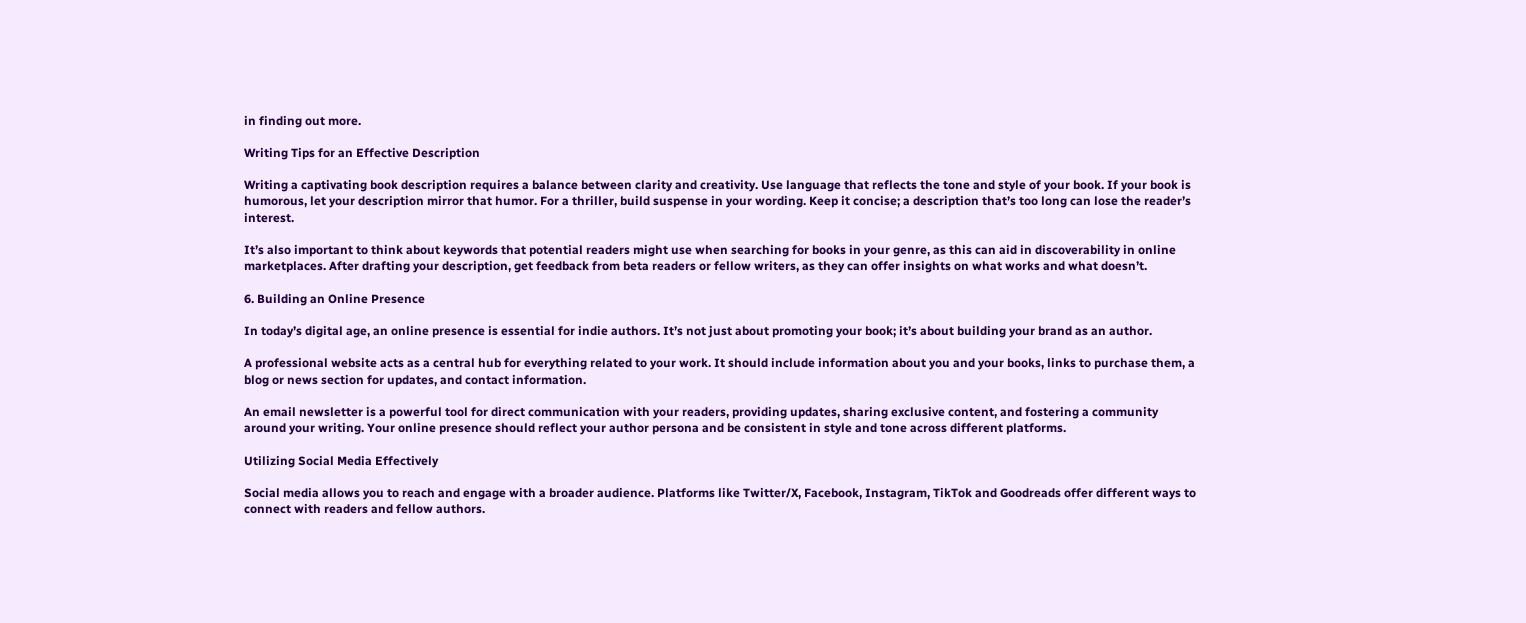in finding out more.

Writing Tips for an Effective Description

Writing a captivating book description requires a balance between clarity and creativity. Use language that reflects the tone and style of your book. If your book is humorous, let your description mirror that humor. For a thriller, build suspense in your wording. Keep it concise; a description that’s too long can lose the reader’s interest.

It’s also important to think about keywords that potential readers might use when searching for books in your genre, as this can aid in discoverability in online marketplaces. After drafting your description, get feedback from beta readers or fellow writers, as they can offer insights on what works and what doesn’t.

6. Building an Online Presence

In today’s digital age, an online presence is essential for indie authors. It’s not just about promoting your book; it’s about building your brand as an author.

A professional website acts as a central hub for everything related to your work. It should include information about you and your books, links to purchase them, a blog or news section for updates, and contact information.

An email newsletter is a powerful tool for direct communication with your readers, providing updates, sharing exclusive content, and fostering a community around your writing. Your online presence should reflect your author persona and be consistent in style and tone across different platforms.

Utilizing Social Media Effectively

Social media allows you to reach and engage with a broader audience. Platforms like Twitter/X, Facebook, Instagram, TikTok and Goodreads offer different ways to connect with readers and fellow authors.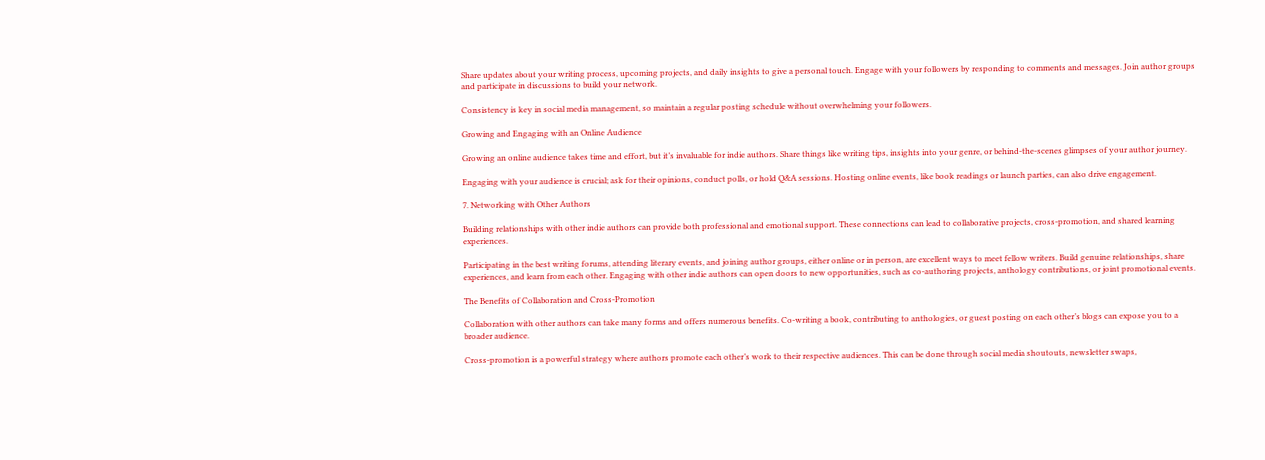Share updates about your writing process, upcoming projects, and daily insights to give a personal touch. Engage with your followers by responding to comments and messages. Join author groups and participate in discussions to build your network.

Consistency is key in social media management, so maintain a regular posting schedule without overwhelming your followers.

Growing and Engaging with an Online Audience

Growing an online audience takes time and effort, but it’s invaluable for indie authors. Share things like writing tips, insights into your genre, or behind-the-scenes glimpses of your author journey.

Engaging with your audience is crucial; ask for their opinions, conduct polls, or hold Q&A sessions. Hosting online events, like book readings or launch parties, can also drive engagement.

7. Networking with Other Authors

Building relationships with other indie authors can provide both professional and emotional support. These connections can lead to collaborative projects, cross-promotion, and shared learning experiences.

Participating in the best writing forums, attending literary events, and joining author groups, either online or in person, are excellent ways to meet fellow writers. Build genuine relationships, share experiences, and learn from each other. Engaging with other indie authors can open doors to new opportunities, such as co-authoring projects, anthology contributions, or joint promotional events.

The Benefits of Collaboration and Cross-Promotion

Collaboration with other authors can take many forms and offers numerous benefits. Co-writing a book, contributing to anthologies, or guest posting on each other’s blogs can expose you to a broader audience.

Cross-promotion is a powerful strategy where authors promote each other’s work to their respective audiences. This can be done through social media shoutouts, newsletter swaps,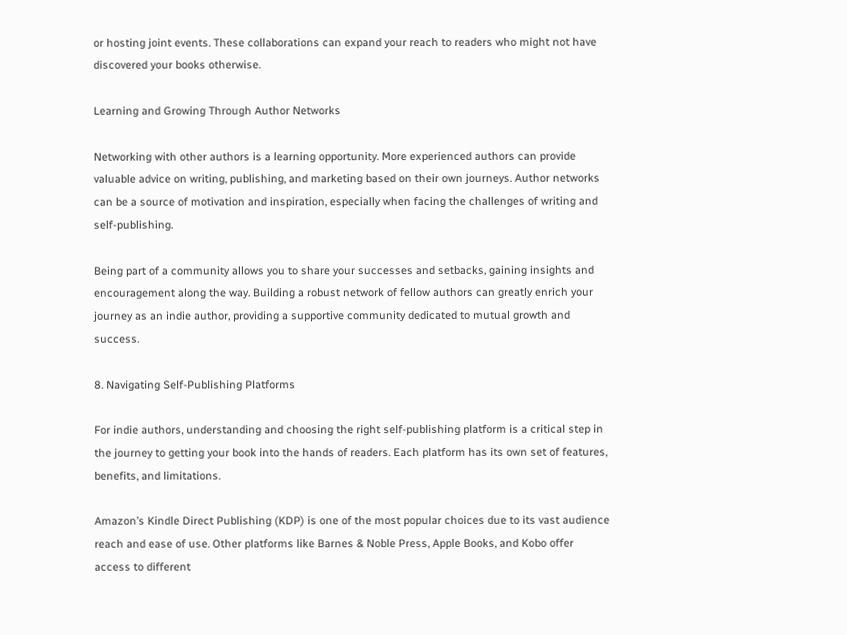or hosting joint events. These collaborations can expand your reach to readers who might not have discovered your books otherwise.

Learning and Growing Through Author Networks

Networking with other authors is a learning opportunity. More experienced authors can provide valuable advice on writing, publishing, and marketing based on their own journeys. Author networks can be a source of motivation and inspiration, especially when facing the challenges of writing and self-publishing.

Being part of a community allows you to share your successes and setbacks, gaining insights and encouragement along the way. Building a robust network of fellow authors can greatly enrich your journey as an indie author, providing a supportive community dedicated to mutual growth and success.

8. Navigating Self-Publishing Platforms

For indie authors, understanding and choosing the right self-publishing platform is a critical step in the journey to getting your book into the hands of readers. Each platform has its own set of features, benefits, and limitations.

Amazon’s Kindle Direct Publishing (KDP) is one of the most popular choices due to its vast audience reach and ease of use. Other platforms like Barnes & Noble Press, Apple Books, and Kobo offer access to different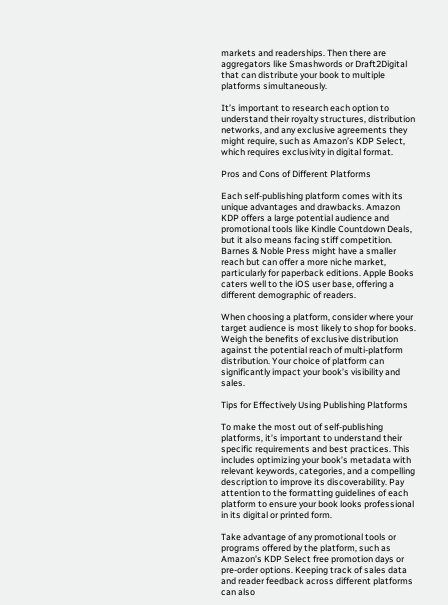markets and readerships. Then there are aggregators like Smashwords or Draft2Digital that can distribute your book to multiple platforms simultaneously.

It’s important to research each option to understand their royalty structures, distribution networks, and any exclusive agreements they might require, such as Amazon’s KDP Select, which requires exclusivity in digital format.

Pros and Cons of Different Platforms

Each self-publishing platform comes with its unique advantages and drawbacks. Amazon KDP offers a large potential audience and promotional tools like Kindle Countdown Deals, but it also means facing stiff competition. Barnes & Noble Press might have a smaller reach but can offer a more niche market, particularly for paperback editions. Apple Books caters well to the iOS user base, offering a different demographic of readers.

When choosing a platform, consider where your target audience is most likely to shop for books. Weigh the benefits of exclusive distribution against the potential reach of multi-platform distribution. Your choice of platform can significantly impact your book’s visibility and sales.

Tips for Effectively Using Publishing Platforms

To make the most out of self-publishing platforms, it’s important to understand their specific requirements and best practices. This includes optimizing your book’s metadata with relevant keywords, categories, and a compelling description to improve its discoverability. Pay attention to the formatting guidelines of each platform to ensure your book looks professional in its digital or printed form.

Take advantage of any promotional tools or programs offered by the platform, such as Amazon’s KDP Select free promotion days or pre-order options. Keeping track of sales data and reader feedback across different platforms can also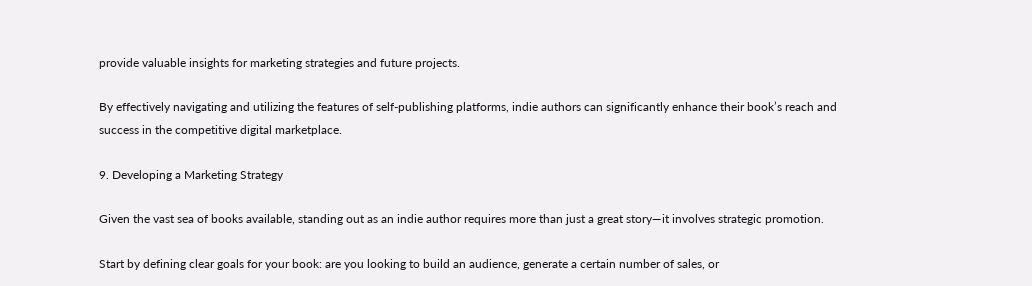provide valuable insights for marketing strategies and future projects.

By effectively navigating and utilizing the features of self-publishing platforms, indie authors can significantly enhance their book’s reach and success in the competitive digital marketplace.

9. Developing a Marketing Strategy

Given the vast sea of books available, standing out as an indie author requires more than just a great story—it involves strategic promotion.

Start by defining clear goals for your book: are you looking to build an audience, generate a certain number of sales, or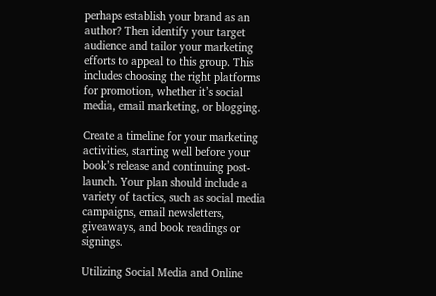perhaps establish your brand as an author? Then identify your target audience and tailor your marketing efforts to appeal to this group. This includes choosing the right platforms for promotion, whether it’s social media, email marketing, or blogging.

Create a timeline for your marketing activities, starting well before your book’s release and continuing post-launch. Your plan should include a variety of tactics, such as social media campaigns, email newsletters, giveaways, and book readings or signings.

Utilizing Social Media and Online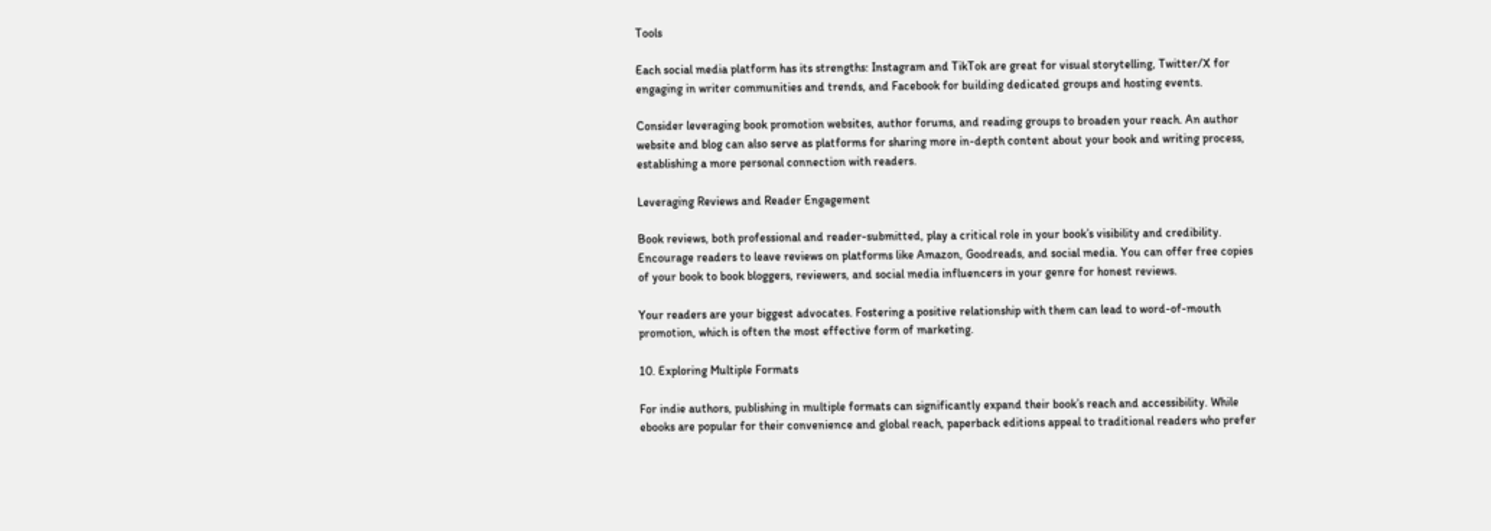Tools

Each social media platform has its strengths: Instagram and TikTok are great for visual storytelling, Twitter/X for engaging in writer communities and trends, and Facebook for building dedicated groups and hosting events.

Consider leveraging book promotion websites, author forums, and reading groups to broaden your reach. An author website and blog can also serve as platforms for sharing more in-depth content about your book and writing process, establishing a more personal connection with readers.

Leveraging Reviews and Reader Engagement

Book reviews, both professional and reader-submitted, play a critical role in your book’s visibility and credibility. Encourage readers to leave reviews on platforms like Amazon, Goodreads, and social media. You can offer free copies of your book to book bloggers, reviewers, and social media influencers in your genre for honest reviews.

Your readers are your biggest advocates. Fostering a positive relationship with them can lead to word-of-mouth promotion, which is often the most effective form of marketing.

10. Exploring Multiple Formats

For indie authors, publishing in multiple formats can significantly expand their book’s reach and accessibility. While ebooks are popular for their convenience and global reach, paperback editions appeal to traditional readers who prefer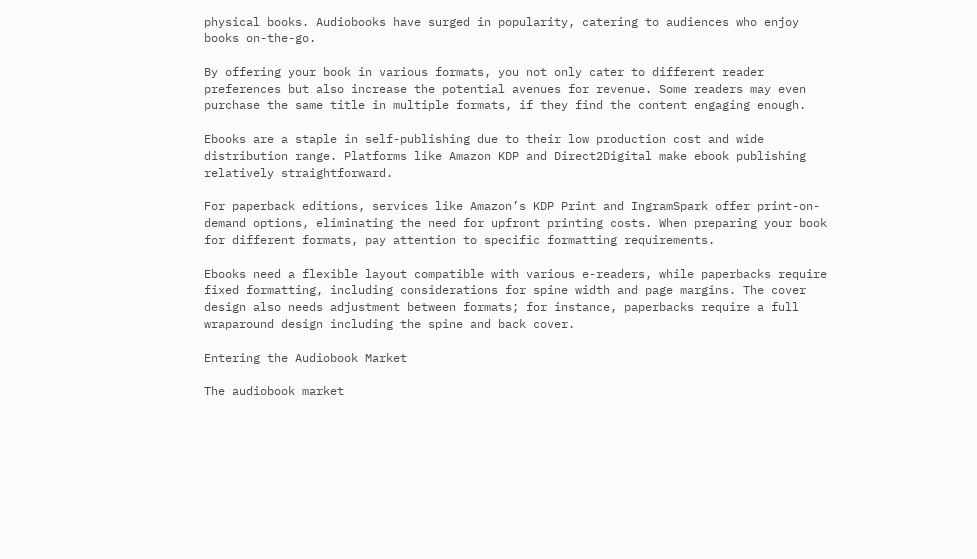physical books. Audiobooks have surged in popularity, catering to audiences who enjoy books on-the-go.

By offering your book in various formats, you not only cater to different reader preferences but also increase the potential avenues for revenue. Some readers may even purchase the same title in multiple formats, if they find the content engaging enough.

Ebooks are a staple in self-publishing due to their low production cost and wide distribution range. Platforms like Amazon KDP and Direct2Digital make ebook publishing relatively straightforward.

For paperback editions, services like Amazon’s KDP Print and IngramSpark offer print-on-demand options, eliminating the need for upfront printing costs. When preparing your book for different formats, pay attention to specific formatting requirements.

Ebooks need a flexible layout compatible with various e-readers, while paperbacks require fixed formatting, including considerations for spine width and page margins. The cover design also needs adjustment between formats; for instance, paperbacks require a full wraparound design including the spine and back cover.

Entering the Audiobook Market

The audiobook market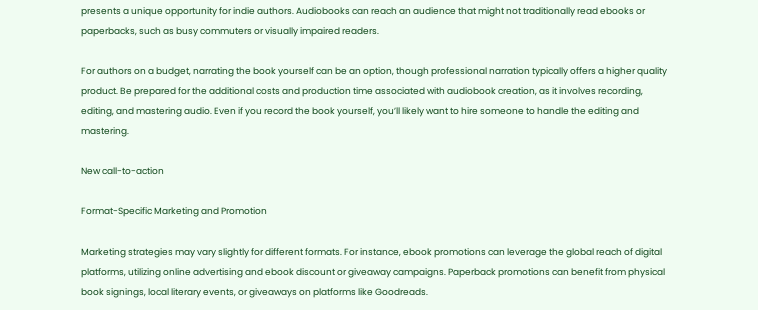presents a unique opportunity for indie authors. Audiobooks can reach an audience that might not traditionally read ebooks or paperbacks, such as busy commuters or visually impaired readers.

For authors on a budget, narrating the book yourself can be an option, though professional narration typically offers a higher quality product. Be prepared for the additional costs and production time associated with audiobook creation, as it involves recording, editing, and mastering audio. Even if you record the book yourself, you’ll likely want to hire someone to handle the editing and mastering.

New call-to-action

Format-Specific Marketing and Promotion

Marketing strategies may vary slightly for different formats. For instance, ebook promotions can leverage the global reach of digital platforms, utilizing online advertising and ebook discount or giveaway campaigns. Paperback promotions can benefit from physical book signings, local literary events, or giveaways on platforms like Goodreads.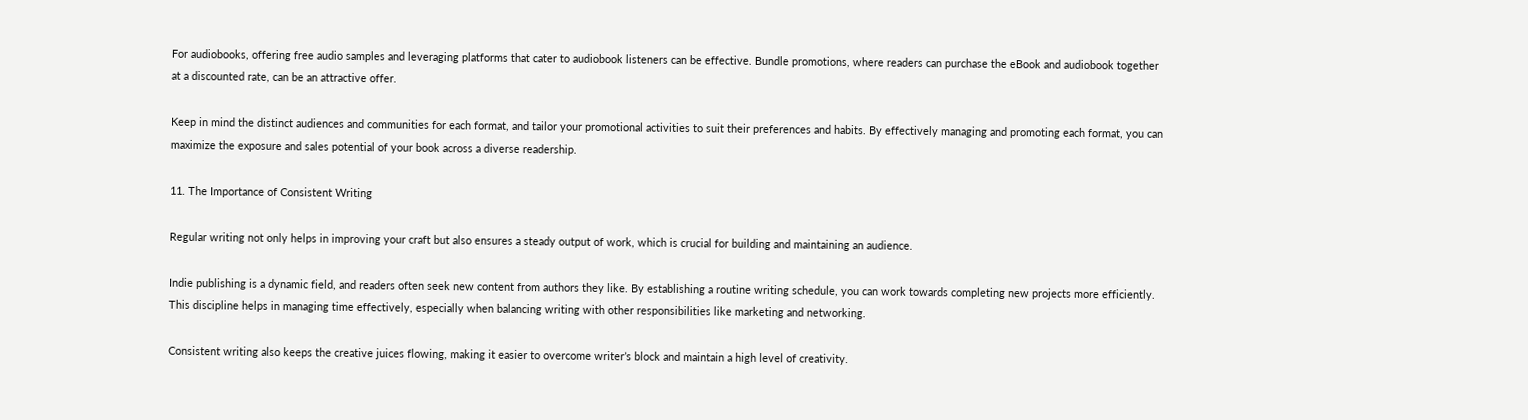For audiobooks, offering free audio samples and leveraging platforms that cater to audiobook listeners can be effective. Bundle promotions, where readers can purchase the eBook and audiobook together at a discounted rate, can be an attractive offer.

Keep in mind the distinct audiences and communities for each format, and tailor your promotional activities to suit their preferences and habits. By effectively managing and promoting each format, you can maximize the exposure and sales potential of your book across a diverse readership.

11. The Importance of Consistent Writing

Regular writing not only helps in improving your craft but also ensures a steady output of work, which is crucial for building and maintaining an audience.

Indie publishing is a dynamic field, and readers often seek new content from authors they like. By establishing a routine writing schedule, you can work towards completing new projects more efficiently. This discipline helps in managing time effectively, especially when balancing writing with other responsibilities like marketing and networking.

Consistent writing also keeps the creative juices flowing, making it easier to overcome writer’s block and maintain a high level of creativity.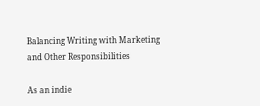Balancing Writing with Marketing and Other Responsibilities

As an indie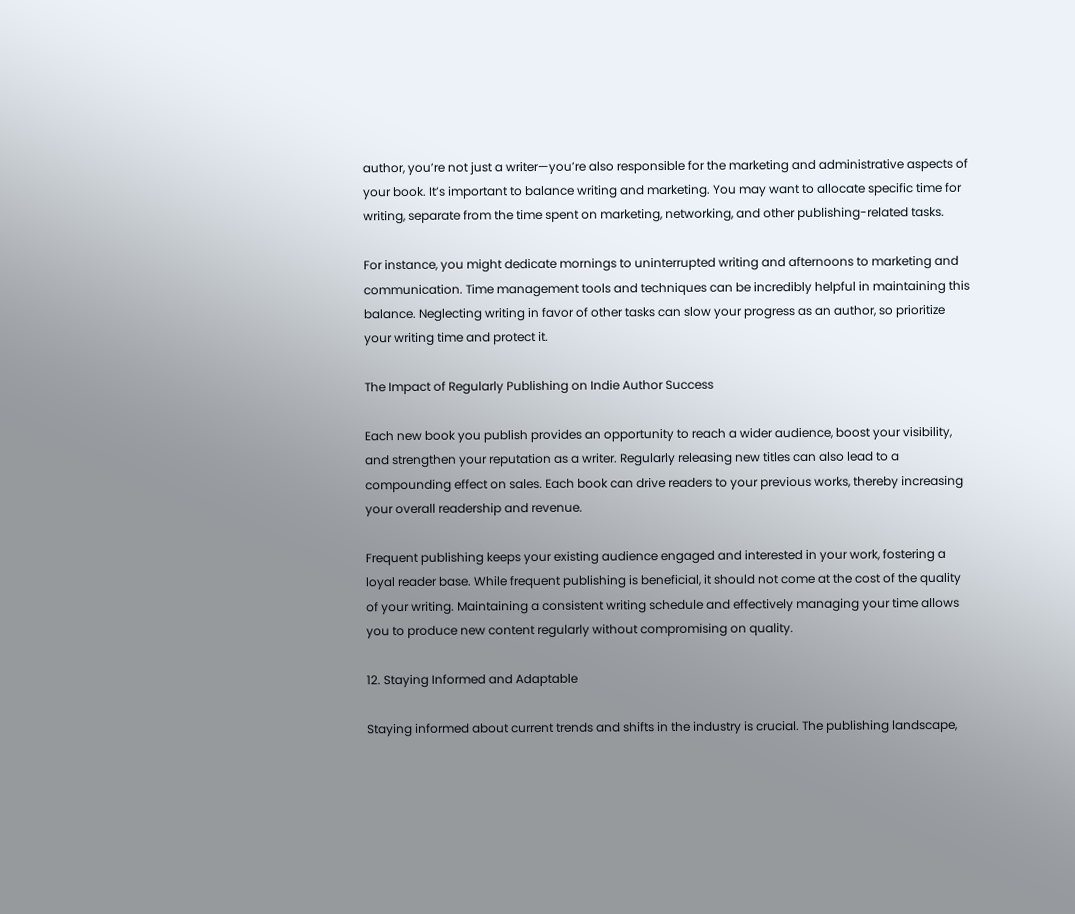author, you’re not just a writer—you’re also responsible for the marketing and administrative aspects of your book. It’s important to balance writing and marketing. You may want to allocate specific time for writing, separate from the time spent on marketing, networking, and other publishing-related tasks.

For instance, you might dedicate mornings to uninterrupted writing and afternoons to marketing and communication. Time management tools and techniques can be incredibly helpful in maintaining this balance. Neglecting writing in favor of other tasks can slow your progress as an author, so prioritize your writing time and protect it.

The Impact of Regularly Publishing on Indie Author Success

Each new book you publish provides an opportunity to reach a wider audience, boost your visibility, and strengthen your reputation as a writer. Regularly releasing new titles can also lead to a compounding effect on sales. Each book can drive readers to your previous works, thereby increasing your overall readership and revenue.

Frequent publishing keeps your existing audience engaged and interested in your work, fostering a loyal reader base. While frequent publishing is beneficial, it should not come at the cost of the quality of your writing. Maintaining a consistent writing schedule and effectively managing your time allows you to produce new content regularly without compromising on quality.

12. Staying Informed and Adaptable

Staying informed about current trends and shifts in the industry is crucial. The publishing landscape,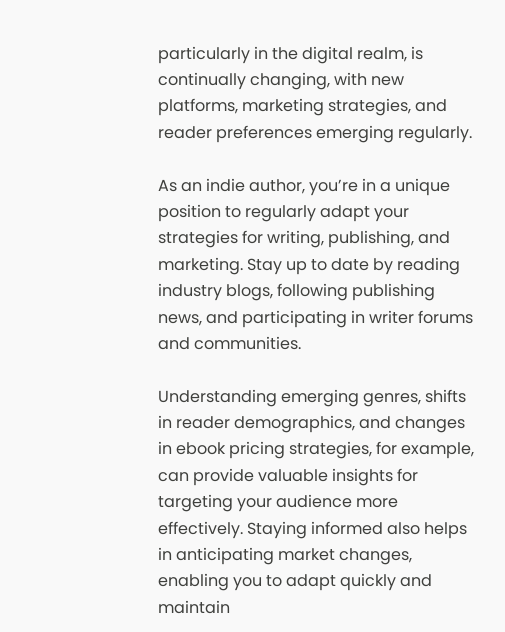particularly in the digital realm, is continually changing, with new platforms, marketing strategies, and reader preferences emerging regularly.

As an indie author, you’re in a unique position to regularly adapt your strategies for writing, publishing, and marketing. Stay up to date by reading industry blogs, following publishing news, and participating in writer forums and communities.

Understanding emerging genres, shifts in reader demographics, and changes in ebook pricing strategies, for example, can provide valuable insights for targeting your audience more effectively. Staying informed also helps in anticipating market changes, enabling you to adapt quickly and maintain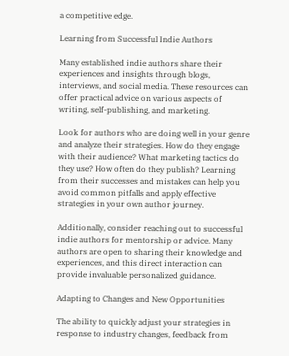a competitive edge.

Learning from Successful Indie Authors

Many established indie authors share their experiences and insights through blogs, interviews, and social media. These resources can offer practical advice on various aspects of writing, self-publishing, and marketing.

Look for authors who are doing well in your genre and analyze their strategies. How do they engage with their audience? What marketing tactics do they use? How often do they publish? Learning from their successes and mistakes can help you avoid common pitfalls and apply effective strategies in your own author journey.

Additionally, consider reaching out to successful indie authors for mentorship or advice. Many authors are open to sharing their knowledge and experiences, and this direct interaction can provide invaluable personalized guidance.

Adapting to Changes and New Opportunities

The ability to quickly adjust your strategies in response to industry changes, feedback from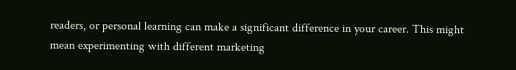readers, or personal learning can make a significant difference in your career. This might mean experimenting with different marketing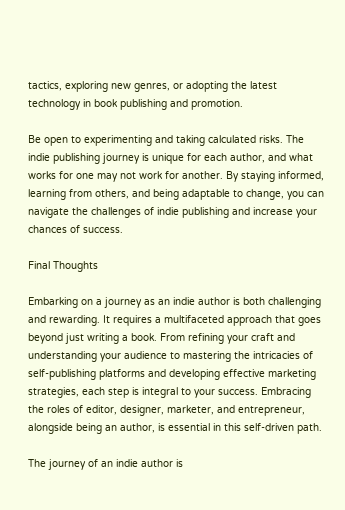tactics, exploring new genres, or adopting the latest technology in book publishing and promotion.

Be open to experimenting and taking calculated risks. The indie publishing journey is unique for each author, and what works for one may not work for another. By staying informed, learning from others, and being adaptable to change, you can navigate the challenges of indie publishing and increase your chances of success.

Final Thoughts

Embarking on a journey as an indie author is both challenging and rewarding. It requires a multifaceted approach that goes beyond just writing a book. From refining your craft and understanding your audience to mastering the intricacies of self-publishing platforms and developing effective marketing strategies, each step is integral to your success. Embracing the roles of editor, designer, marketer, and entrepreneur, alongside being an author, is essential in this self-driven path.

The journey of an indie author is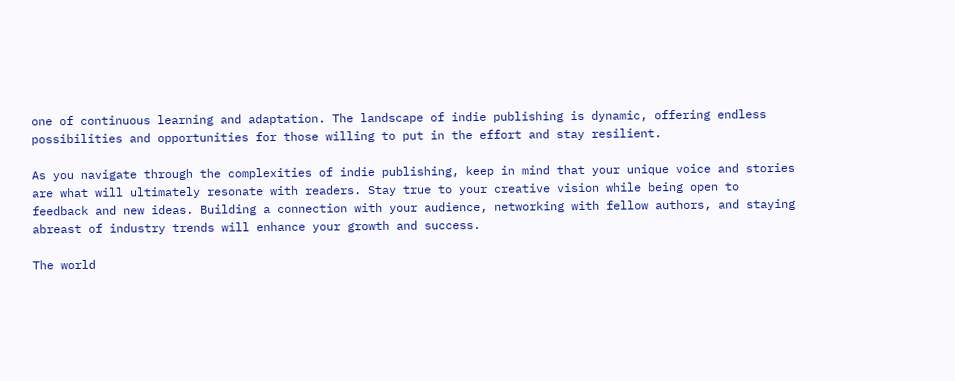one of continuous learning and adaptation. The landscape of indie publishing is dynamic, offering endless possibilities and opportunities for those willing to put in the effort and stay resilient.

As you navigate through the complexities of indie publishing, keep in mind that your unique voice and stories are what will ultimately resonate with readers. Stay true to your creative vision while being open to feedback and new ideas. Building a connection with your audience, networking with fellow authors, and staying abreast of industry trends will enhance your growth and success.

The world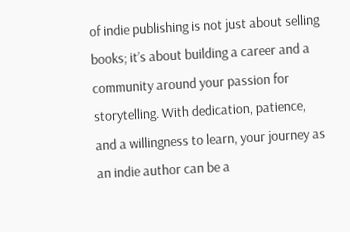of indie publishing is not just about selling books; it’s about building a career and a community around your passion for storytelling. With dedication, patience, and a willingness to learn, your journey as an indie author can be a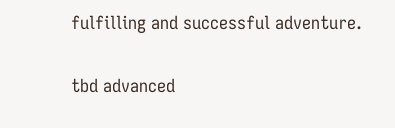fulfilling and successful adventure.

tbd advanced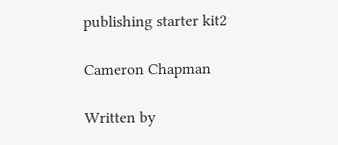publishing starter kit2

Cameron Chapman

Written by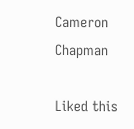Cameron Chapman

Liked this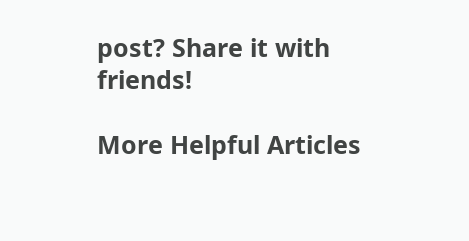post? Share it with friends!

More Helpful Articles